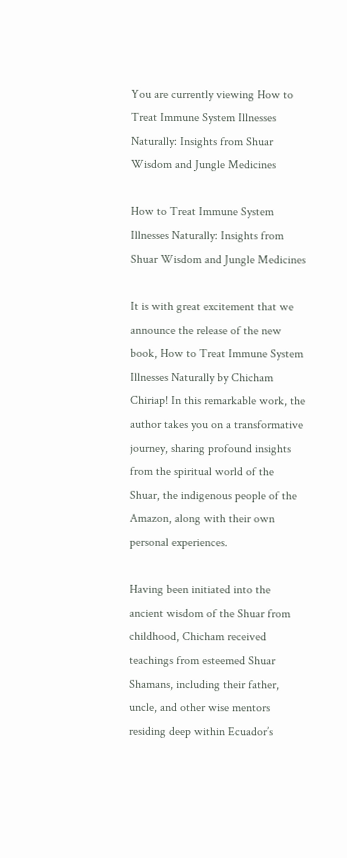You are currently viewing How to Treat Immune System Illnesses Naturally: Insights from Shuar Wisdom and Jungle Medicines

How to Treat Immune System Illnesses Naturally: Insights from Shuar Wisdom and Jungle Medicines

It is with great excitement that we announce the release of the new book, How to Treat Immune System Illnesses Naturally by Chicham Chiriap! In this remarkable work, the author takes you on a transformative journey, sharing profound insights from the spiritual world of the Shuar, the indigenous people of the Amazon, along with their own personal experiences.

Having been initiated into the ancient wisdom of the Shuar from childhood, Chicham received teachings from esteemed Shuar Shamans, including their father, uncle, and other wise mentors residing deep within Ecuador’s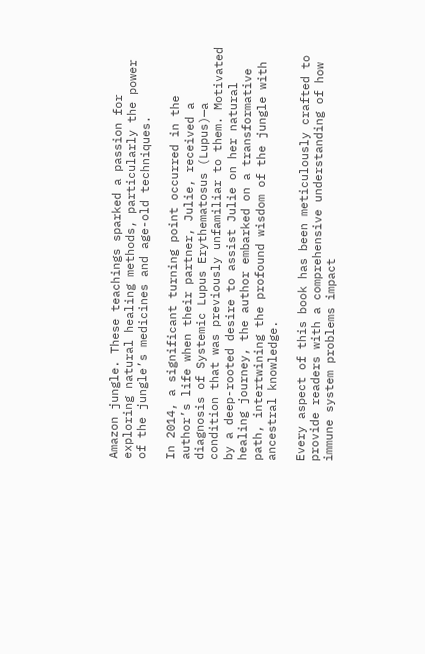Amazon jungle. These teachings sparked a passion for exploring natural healing methods, particularly the power of the jungle’s medicines and age-old techniques.

In 2014, a significant turning point occurred in the author’s life when their partner, Julie, received a diagnosis of Systemic Lupus Erythematosus (Lupus)—a condition that was previously unfamiliar to them. Motivated by a deep-rooted desire to assist Julie on her natural healing journey, the author embarked on a transformative path, intertwining the profound wisdom of the jungle with ancestral knowledge.

Every aspect of this book has been meticulously crafted to provide readers with a comprehensive understanding of how immune system problems impact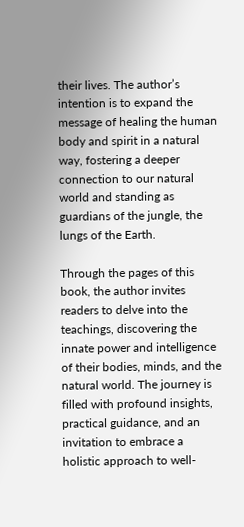their lives. The author’s intention is to expand the message of healing the human body and spirit in a natural way, fostering a deeper connection to our natural world and standing as guardians of the jungle, the lungs of the Earth.

Through the pages of this book, the author invites readers to delve into the teachings, discovering the innate power and intelligence of their bodies, minds, and the natural world. The journey is filled with profound insights, practical guidance, and an invitation to embrace a holistic approach to well-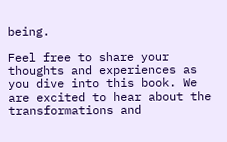being.

Feel free to share your thoughts and experiences as you dive into this book. We are excited to hear about the transformations and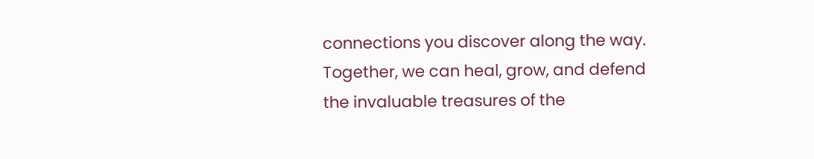connections you discover along the way. Together, we can heal, grow, and defend the invaluable treasures of the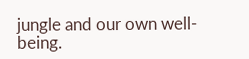jungle and our own well-being.